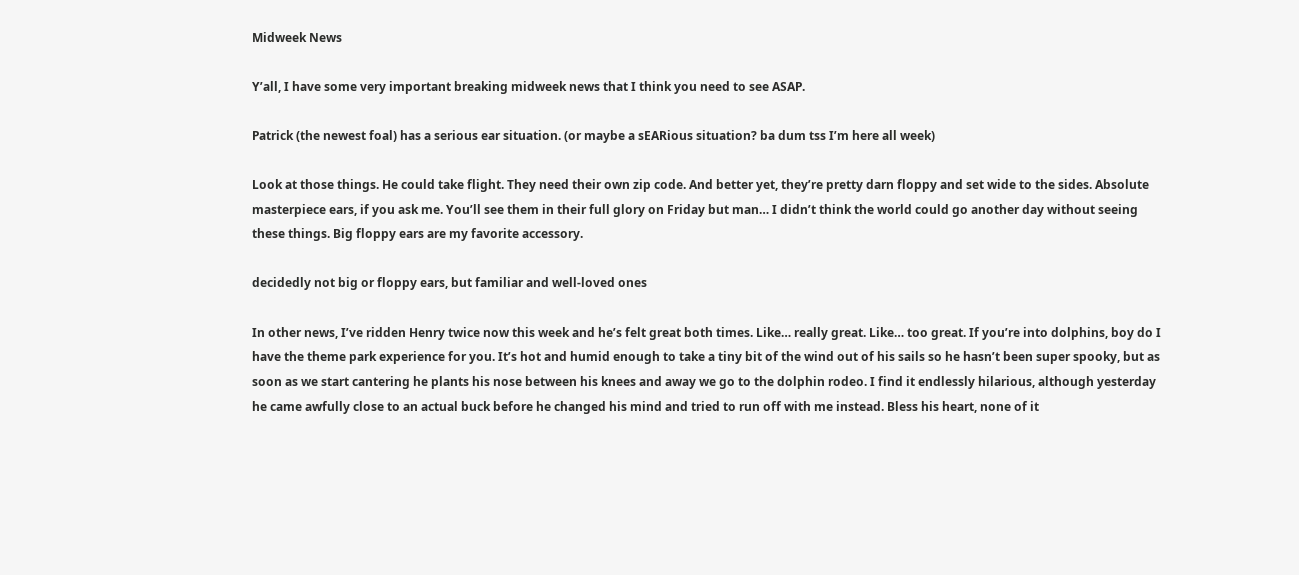Midweek News

Y’all, I have some very important breaking midweek news that I think you need to see ASAP.

Patrick (the newest foal) has a serious ear situation. (or maybe a sEARious situation? ba dum tss I’m here all week)

Look at those things. He could take flight. They need their own zip code. And better yet, they’re pretty darn floppy and set wide to the sides. Absolute masterpiece ears, if you ask me. You’ll see them in their full glory on Friday but man… I didn’t think the world could go another day without seeing these things. Big floppy ears are my favorite accessory.

decidedly not big or floppy ears, but familiar and well-loved ones

In other news, I’ve ridden Henry twice now this week and he’s felt great both times. Like… really great. Like… too great. If you’re into dolphins, boy do I have the theme park experience for you. It’s hot and humid enough to take a tiny bit of the wind out of his sails so he hasn’t been super spooky, but as soon as we start cantering he plants his nose between his knees and away we go to the dolphin rodeo. I find it endlessly hilarious, although yesterday he came awfully close to an actual buck before he changed his mind and tried to run off with me instead. Bless his heart, none of it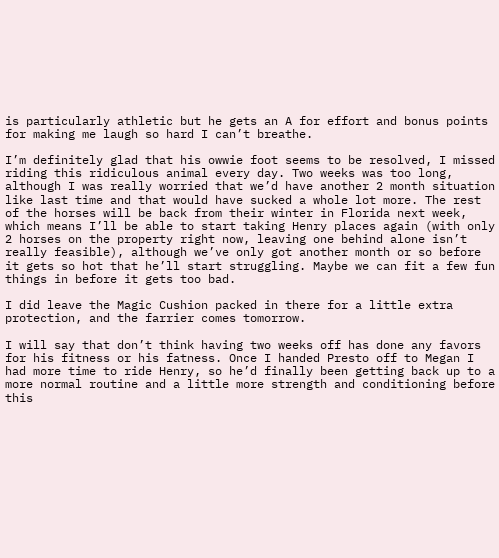is particularly athletic but he gets an A for effort and bonus points for making me laugh so hard I can’t breathe.

I’m definitely glad that his owwie foot seems to be resolved, I missed riding this ridiculous animal every day. Two weeks was too long, although I was really worried that we’d have another 2 month situation like last time and that would have sucked a whole lot more. The rest of the horses will be back from their winter in Florida next week, which means I’ll be able to start taking Henry places again (with only 2 horses on the property right now, leaving one behind alone isn’t really feasible), although we’ve only got another month or so before it gets so hot that he’ll start struggling. Maybe we can fit a few fun things in before it gets too bad.

I did leave the Magic Cushion packed in there for a little extra protection, and the farrier comes tomorrow.

I will say that don’t think having two weeks off has done any favors for his fitness or his fatness. Once I handed Presto off to Megan I had more time to ride Henry, so he’d finally been getting back up to a more normal routine and a little more strength and conditioning before this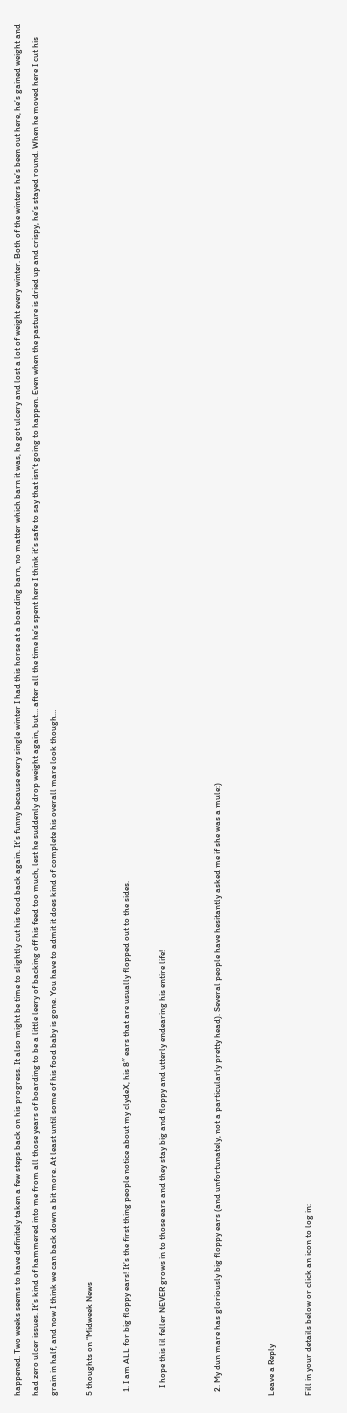happened. Two weeks seems to have definitely taken a few steps back on his progress. It also might be time to slightly cut his food back again. It’s funny because every single winter I had this horse at a boarding barn, no matter which barn it was, he got ulcery and lost a lot of weight every winter. Both of the winters he’s been out here, he’s gained weight and had zero ulcer issues. It’s kind of hammered into me from all those years of boarding to be a little leery of backing off his feed too much, lest he suddenly drop weight again, but… after all the time he’s spent here I think it’s safe to say that isn’t going to happen. Even when the pasture is dried up and crispy, he’s stayed round. When he moved here I cut his grain in half, and now I think we can back down a bit more. At least until some of his food baby is gone. You have to admit it does kind of complete his overall mare look though…

5 thoughts on “Midweek News

  1. I am ALL for big floppy ears! It’s the first thing people notice about my clydeX, his 8″ ears that are usually flopped out to the sides.

    I hope this lil feller NEVER grows in to those ears and they stay big and floppy and utterly endearing his entire life!


  2. My dun mare has gloriously big floppy ears (and unfortunately, not a particularly pretty head). Several people have hesitantly asked me if she was a mule:)


Leave a Reply

Fill in your details below or click an icon to log in: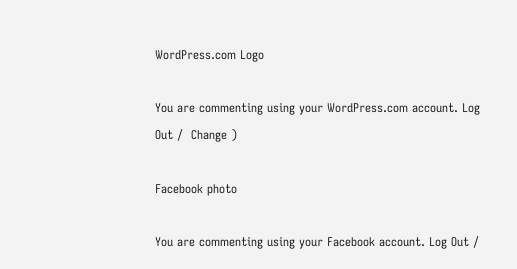WordPress.com Logo

You are commenting using your WordPress.com account. Log Out /  Change )

Facebook photo

You are commenting using your Facebook account. Log Out /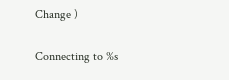Change )

Connecting to %s